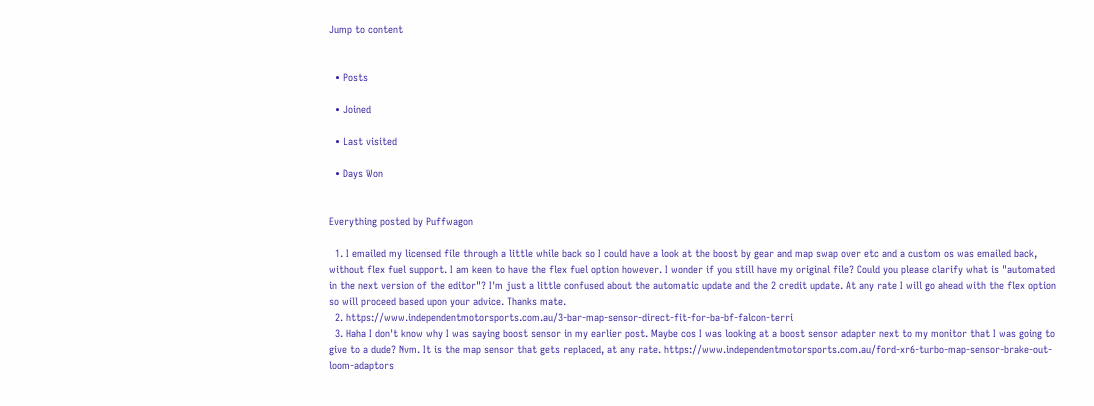Jump to content


  • Posts

  • Joined

  • Last visited

  • Days Won


Everything posted by Puffwagon

  1. I emailed my licensed file through a little while back so I could have a look at the boost by gear and map swap over etc and a custom os was emailed back, without flex fuel support. I am keen to have the flex fuel option however. I wonder if you still have my original file? Could you please clarify what is "automated in the next version of the editor"? I'm just a little confused about the automatic update and the 2 credit update. At any rate I will go ahead with the flex option so will proceed based upon your advice. Thanks mate.
  2. https://www.independentmotorsports.com.au/3-bar-map-sensor-direct-fit-for-ba-bf-falcon-terri
  3. Haha I don't know why I was saying boost sensor in my earlier post. Maybe cos I was looking at a boost sensor adapter next to my monitor that I was going to give to a dude? Nvm. It is the map sensor that gets replaced, at any rate. https://www.independentmotorsports.com.au/ford-xr6-turbo-map-sensor-brake-out-loom-adaptors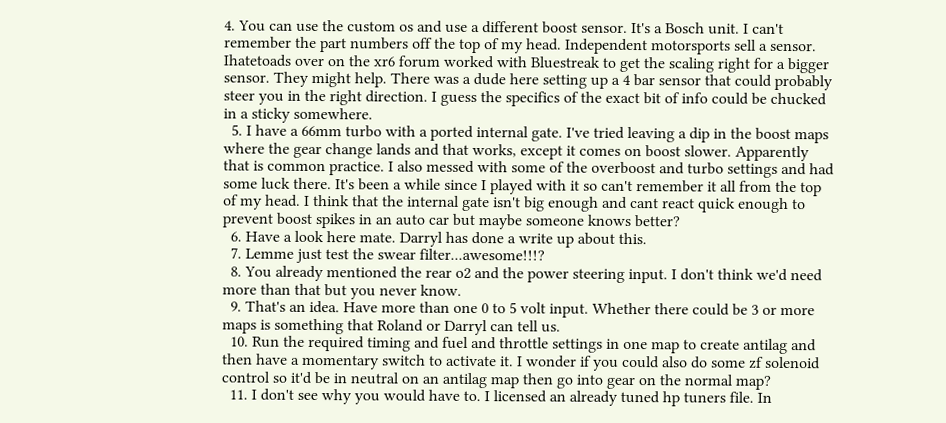4. You can use the custom os and use a different boost sensor. It's a Bosch unit. I can't remember the part numbers off the top of my head. Independent motorsports sell a sensor. Ihatetoads over on the xr6 forum worked with Bluestreak to get the scaling right for a bigger sensor. They might help. There was a dude here setting up a 4 bar sensor that could probably steer you in the right direction. I guess the specifics of the exact bit of info could be chucked in a sticky somewhere.
  5. I have a 66mm turbo with a ported internal gate. I've tried leaving a dip in the boost maps where the gear change lands and that works, except it comes on boost slower. Apparently that is common practice. I also messed with some of the overboost and turbo settings and had some luck there. It's been a while since I played with it so can't remember it all from the top of my head. I think that the internal gate isn't big enough and cant react quick enough to prevent boost spikes in an auto car but maybe someone knows better?
  6. Have a look here mate. Darryl has done a write up about this.
  7. Lemme just test the swear filter...awesome!!!?
  8. You already mentioned the rear o2 and the power steering input. I don't think we'd need more than that but you never know.
  9. That's an idea. Have more than one 0 to 5 volt input. Whether there could be 3 or more maps is something that Roland or Darryl can tell us.
  10. Run the required timing and fuel and throttle settings in one map to create antilag and then have a momentary switch to activate it. I wonder if you could also do some zf solenoid control so it'd be in neutral on an antilag map then go into gear on the normal map?
  11. I don't see why you would have to. I licensed an already tuned hp tuners file. In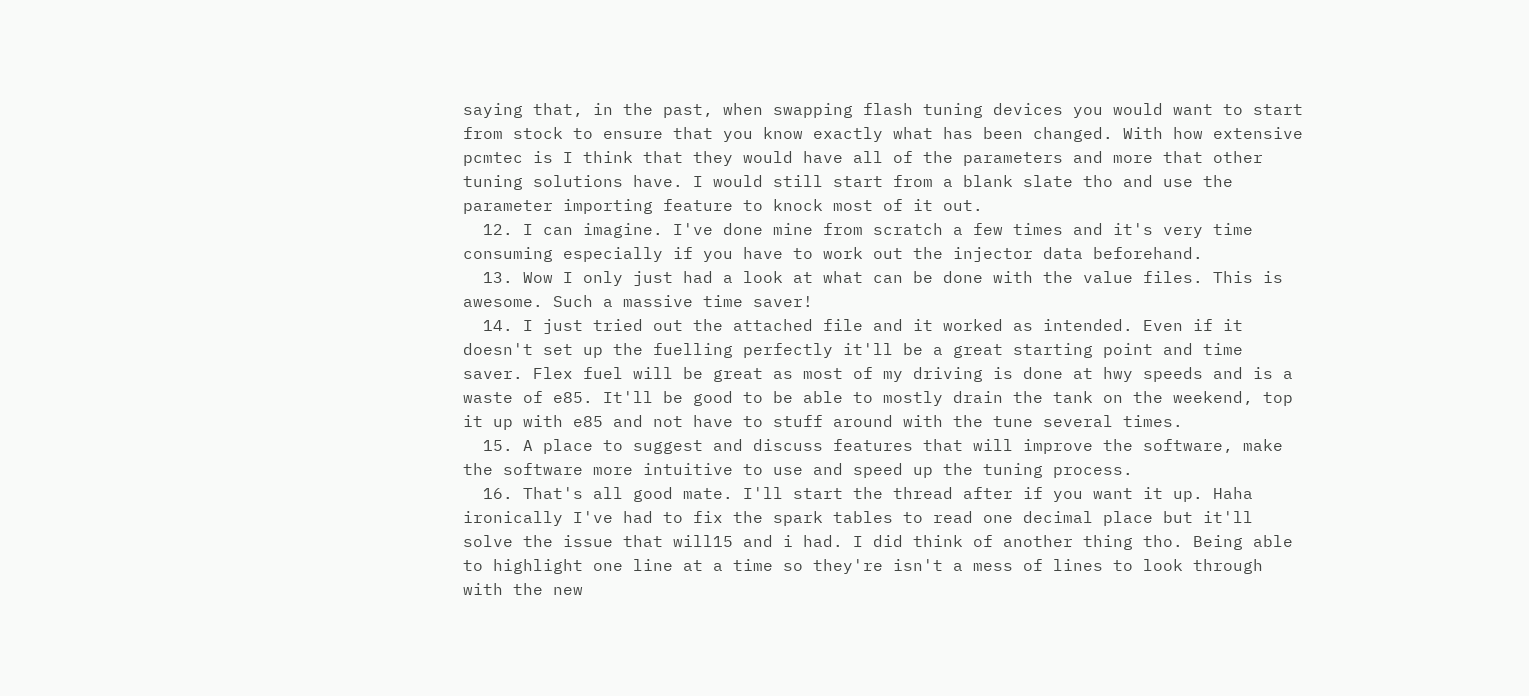saying that, in the past, when swapping flash tuning devices you would want to start from stock to ensure that you know exactly what has been changed. With how extensive pcmtec is I think that they would have all of the parameters and more that other tuning solutions have. I would still start from a blank slate tho and use the parameter importing feature to knock most of it out.
  12. I can imagine. I've done mine from scratch a few times and it's very time consuming especially if you have to work out the injector data beforehand.
  13. Wow I only just had a look at what can be done with the value files. This is awesome. Such a massive time saver!
  14. I just tried out the attached file and it worked as intended. Even if it doesn't set up the fuelling perfectly it'll be a great starting point and time saver. Flex fuel will be great as most of my driving is done at hwy speeds and is a waste of e85. It'll be good to be able to mostly drain the tank on the weekend, top it up with e85 and not have to stuff around with the tune several times.
  15. A place to suggest and discuss features that will improve the software, make the software more intuitive to use and speed up the tuning process.
  16. That's all good mate. I'll start the thread after if you want it up. Haha ironically I've had to fix the spark tables to read one decimal place but it'll solve the issue that will15 and i had. I did think of another thing tho. Being able to highlight one line at a time so they're isn't a mess of lines to look through with the new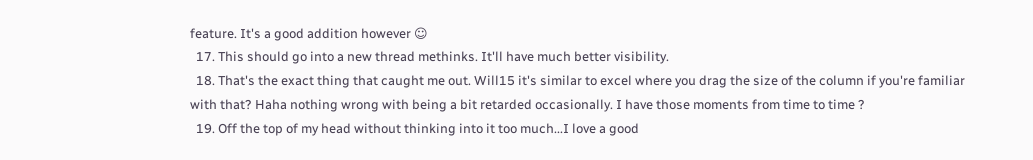feature. It's a good addition however ☺
  17. This should go into a new thread methinks. It'll have much better visibility.
  18. That's the exact thing that caught me out. Will15 it's similar to excel where you drag the size of the column if you're familiar with that? Haha nothing wrong with being a bit retarded occasionally. I have those moments from time to time ?
  19. Off the top of my head without thinking into it too much...I love a good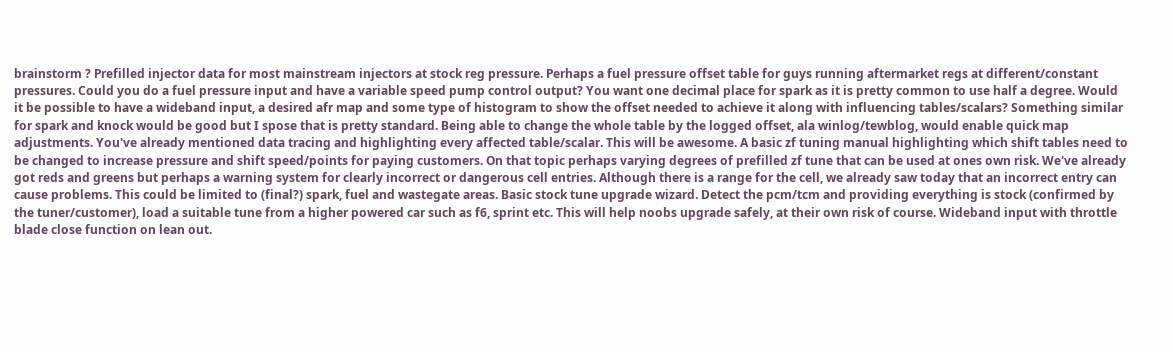brainstorm ? Prefilled injector data for most mainstream injectors at stock reg pressure. Perhaps a fuel pressure offset table for guys running aftermarket regs at different/constant pressures. Could you do a fuel pressure input and have a variable speed pump control output? You want one decimal place for spark as it is pretty common to use half a degree. Would it be possible to have a wideband input, a desired afr map and some type of histogram to show the offset needed to achieve it along with influencing tables/scalars? Something similar for spark and knock would be good but I spose that is pretty standard. Being able to change the whole table by the logged offset, ala winlog/tewblog, would enable quick map adjustments. You've already mentioned data tracing and highlighting every affected table/scalar. This will be awesome. A basic zf tuning manual highlighting which shift tables need to be changed to increase pressure and shift speed/points for paying customers. On that topic perhaps varying degrees of prefilled zf tune that can be used at ones own risk. We've already got reds and greens but perhaps a warning system for clearly incorrect or dangerous cell entries. Although there is a range for the cell, we already saw today that an incorrect entry can cause problems. This could be limited to (final?) spark, fuel and wastegate areas. Basic stock tune upgrade wizard. Detect the pcm/tcm and providing everything is stock (confirmed by the tuner/customer), load a suitable tune from a higher powered car such as f6, sprint etc. This will help noobs upgrade safely, at their own risk of course. Wideband input with throttle blade close function on lean out.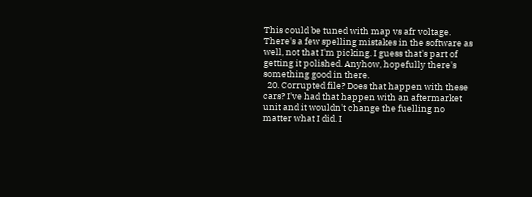This could be tuned with map vs afr voltage. There's a few spelling mistakes in the software as well, not that I'm picking. I guess that's part of getting it polished. Anyhow, hopefully there's something good in there.
  20. Corrupted file? Does that happen with these cars? I've had that happen with an aftermarket unit and it wouldn't change the fuelling no matter what I did. I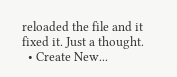reloaded the file and it fixed it. Just a thought.
  • Create New...